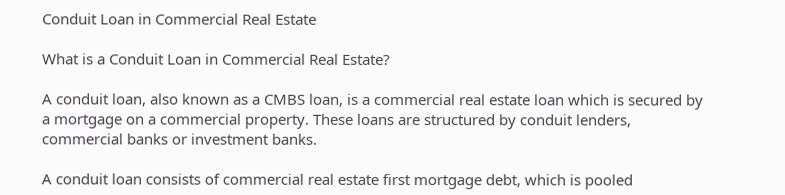Conduit Loan in Commercial Real Estate

What is a Conduit Loan in Commercial Real Estate?

A conduit loan, also known as a CMBS loan, is a commercial real estate loan which is secured by a mortgage on a commercial property. These loans are structured by conduit lenders, commercial banks or investment banks.

A conduit loan consists of commercial real estate first mortgage debt, which is pooled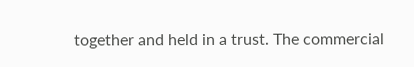together and held in a trust. The commercial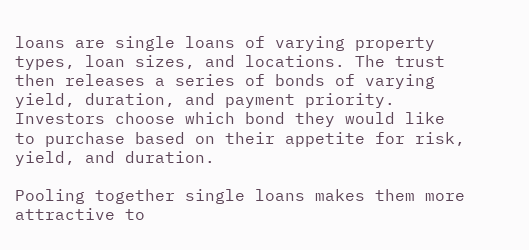loans are single loans of varying property types, loan sizes, and locations. The trust then releases a series of bonds of varying yield, duration, and payment priority. Investors choose which bond they would like to purchase based on their appetite for risk, yield, and duration.

Pooling together single loans makes them more attractive to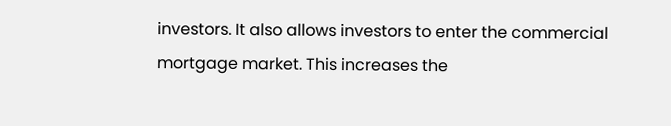investors. It also allows investors to enter the commercial mortgage market. This increases the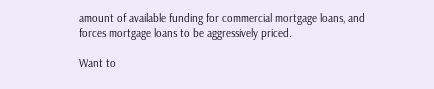amount of available funding for commercial mortgage loans, and forces mortgage loans to be aggressively priced.

Want to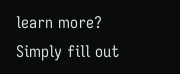learn more? Simply fill out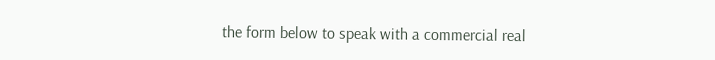the form below to speak with a commercial real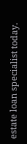estate loan specialist today.